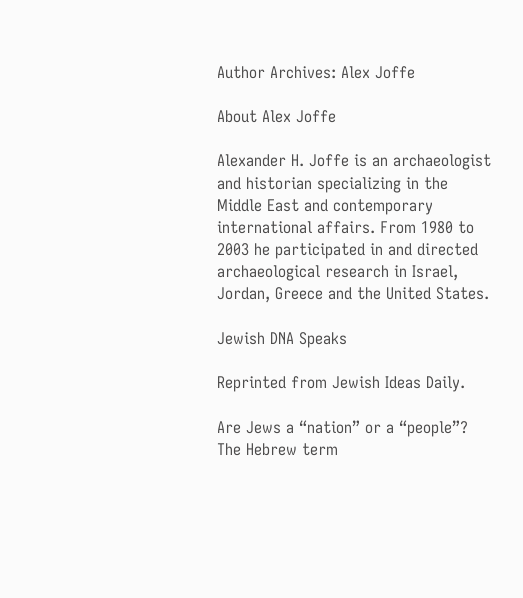Author Archives: Alex Joffe

About Alex Joffe

Alexander H. Joffe is an archaeologist and historian specializing in the Middle East and contemporary international affairs. From 1980 to 2003 he participated in and directed archaeological research in Israel, Jordan, Greece and the United States.

Jewish DNA Speaks

Reprinted from Jewish Ideas Daily.

Are Jews a “nation” or a “people”? The Hebrew term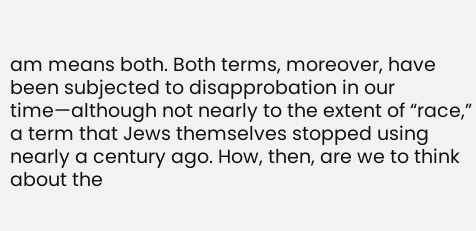am means both. Both terms, moreover, have been subjected to disapprobation in our time—although not nearly to the extent of “race,” a term that Jews themselves stopped using nearly a century ago. How, then, are we to think about the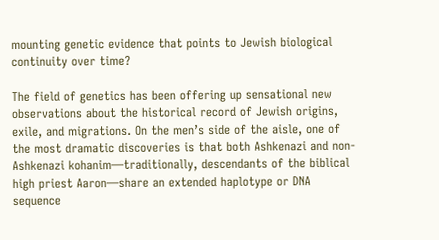mounting genetic evidence that points to Jewish biological continuity over time?

The field of genetics has been offering up sensational new observations about the historical record of Jewish origins, exile, and migrations. On the men’s side of the aisle, one of the most dramatic discoveries is that both Ashkenazi and non-Ashkenazi kohanim—traditionally, descendants of the biblical high priest Aaron—share an extended haplotype or DNA sequence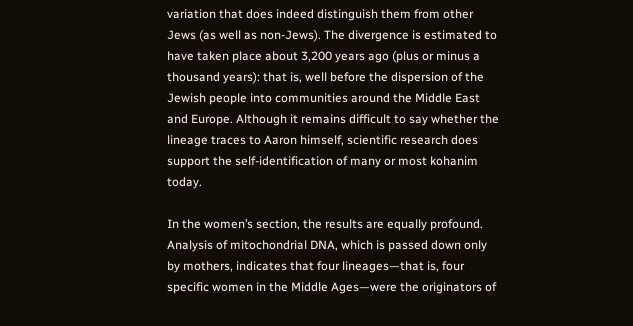variation that does indeed distinguish them from other Jews (as well as non-Jews). The divergence is estimated to have taken place about 3,200 years ago (plus or minus a thousand years): that is, well before the dispersion of the Jewish people into communities around the Middle East and Europe. Although it remains difficult to say whether the lineage traces to Aaron himself, scientific research does support the self-identification of many or most kohanim today.

In the women’s section, the results are equally profound. Analysis of mitochondrial DNA, which is passed down only by mothers, indicates that four lineages—that is, four specific women in the Middle Ages—were the originators of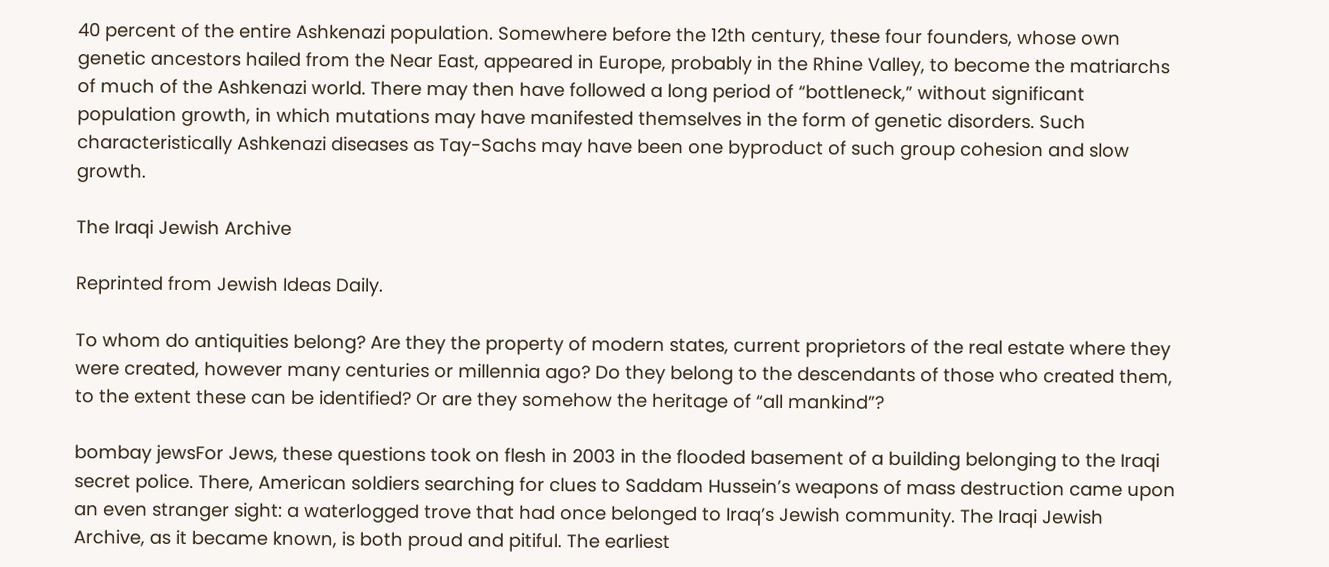40 percent of the entire Ashkenazi population. Somewhere before the 12th century, these four founders, whose own genetic ancestors hailed from the Near East, appeared in Europe, probably in the Rhine Valley, to become the matriarchs of much of the Ashkenazi world. There may then have followed a long period of “bottleneck,” without significant population growth, in which mutations may have manifested themselves in the form of genetic disorders. Such characteristically Ashkenazi diseases as Tay-Sachs may have been one byproduct of such group cohesion and slow growth.

The Iraqi Jewish Archive

Reprinted from Jewish Ideas Daily.

To whom do antiquities belong? Are they the property of modern states, current proprietors of the real estate where they were created, however many centuries or millennia ago? Do they belong to the descendants of those who created them, to the extent these can be identified? Or are they somehow the heritage of “all mankind”?

bombay jewsFor Jews, these questions took on flesh in 2003 in the flooded basement of a building belonging to the Iraqi secret police. There, American soldiers searching for clues to Saddam Hussein’s weapons of mass destruction came upon an even stranger sight: a waterlogged trove that had once belonged to Iraq’s Jewish community. The Iraqi Jewish Archive, as it became known, is both proud and pitiful. The earliest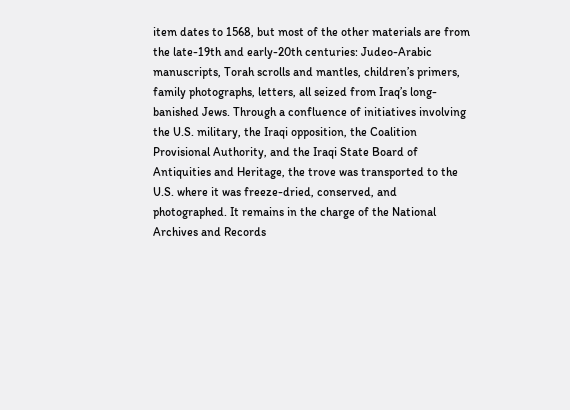item dates to 1568, but most of the other materials are from the late-19th and early-20th centuries: Judeo-Arabic manuscripts, Torah scrolls and mantles, children’s primers, family photographs, letters, all seized from Iraq’s long-banished Jews. Through a confluence of initiatives involving the U.S. military, the Iraqi opposition, the Coalition Provisional Authority, and the Iraqi State Board of Antiquities and Heritage, the trove was transported to the U.S. where it was freeze-dried, conserved, and photographed. It remains in the charge of the National Archives and Records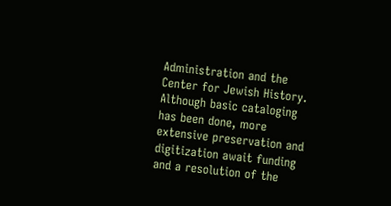Administration and the Center for Jewish History. Although basic cataloging has been done, more extensive preservation and digitization await funding and a resolution of the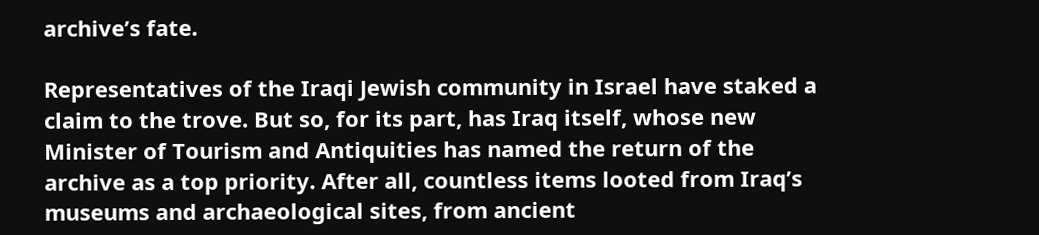archive’s fate.

Representatives of the Iraqi Jewish community in Israel have staked a claim to the trove. But so, for its part, has Iraq itself, whose new Minister of Tourism and Antiquities has named the return of the archive as a top priority. After all, countless items looted from Iraq’s museums and archaeological sites, from ancient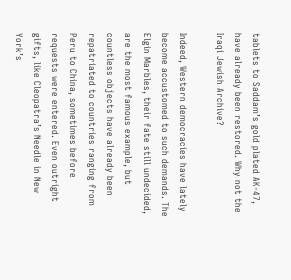tablets to Saddam’s gold plated AK-47, have already been restored. Why not the Iraqi Jewish Archive?

Indeed, Western democracies have lately become accustomed to such demands. The Elgin Marbles, their fate still undecided, are the most famous example, but countless objects have already been repatriated to countries ranging from Peru to China, sometimes before requests were entered. Even outright gifts, like Cleopatra’s Needle in New York’s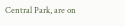Central Park, are on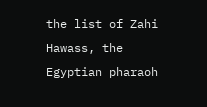the list of Zahi Hawass, the Egyptian pharaoh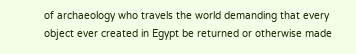of archaeology who travels the world demanding that every object ever created in Egypt be returned or otherwise made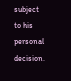subject to his personal decision.